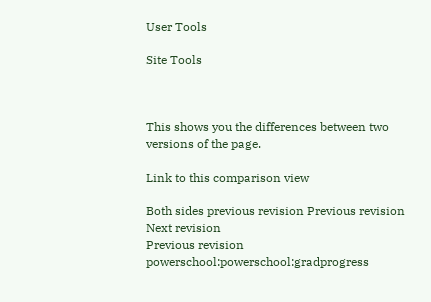User Tools

Site Tools



This shows you the differences between two versions of the page.

Link to this comparison view

Both sides previous revision Previous revision
Next revision
Previous revision
powerschool:powerschool:gradprogress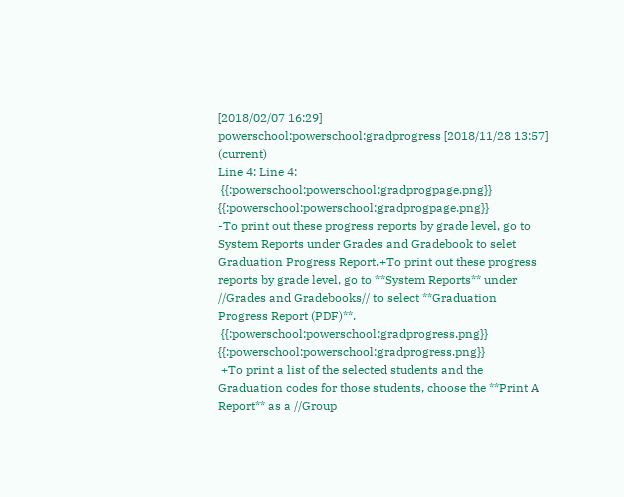[2018/02/07 16:29]
powerschool:powerschool:gradprogress [2018/11/28 13:57] (current)
Line 4: Line 4:
 {{:powerschool:powerschool:gradprogpage.png}} {{:powerschool:powerschool:gradprogpage.png}}
-To print out these progress reports by grade level, go to System Reports under Grades and Gradebook to selet Graduation Progress Report.+To print out these progress reports by grade level, go to **System Reports** under //Grades and Gradebooks// to select **Graduation Progress Report (PDF)**.
 {{:powerschool:powerschool:gradprogress.png}} {{:powerschool:powerschool:gradprogress.png}}
 +To print a list of the selected students and the Graduation codes for those students, choose the **Print A Report** as a //Group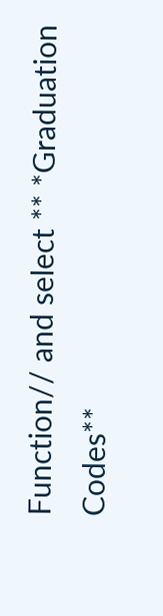Function// and select ** *Graduation Codes**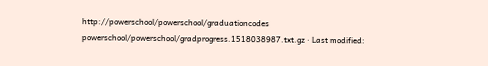http://powerschool/powerschool/graduationcodes
powerschool/powerschool/gradprogress.1518038987.txt.gz · Last modified: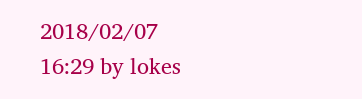2018/02/07 16:29 by lokes